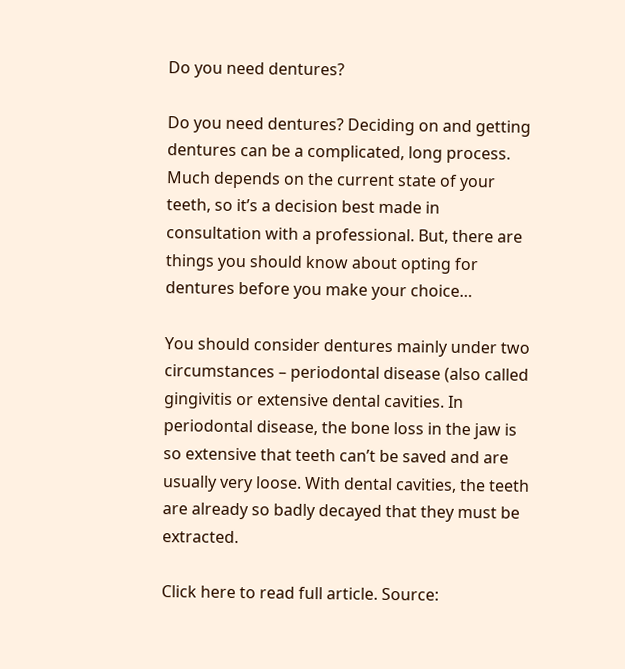Do you need dentures?

Do you need dentures? Deciding on and getting dentures can be a complicated, long process. Much depends on the current state of your teeth, so it’s a decision best made in consultation with a professional. But, there are things you should know about opting for dentures before you make your choice…

You should consider dentures mainly under two circumstances – periodontal disease (also called gingivitis or extensive dental cavities. In periodontal disease, the bone loss in the jaw is so extensive that teeth can’t be saved and are usually very loose. With dental cavities, the teeth are already so badly decayed that they must be extracted.

Click here to read full article. Source: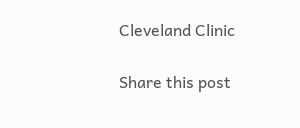Cleveland Clinic

Share this post